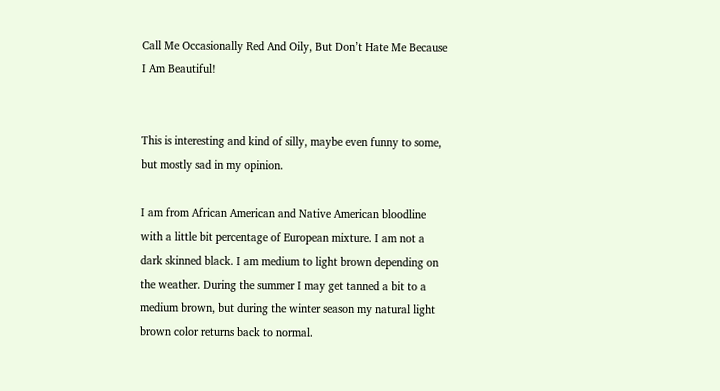Call Me Occasionally Red And Oily, But Don’t Hate Me Because I Am Beautiful!


This is interesting and kind of silly, maybe even funny to some, but mostly sad in my opinion.

I am from African American and Native American bloodline with a little bit percentage of European mixture. I am not a dark skinned black. I am medium to light brown depending on the weather. During the summer I may get tanned a bit to a medium brown, but during the winter season my natural light brown color returns back to normal.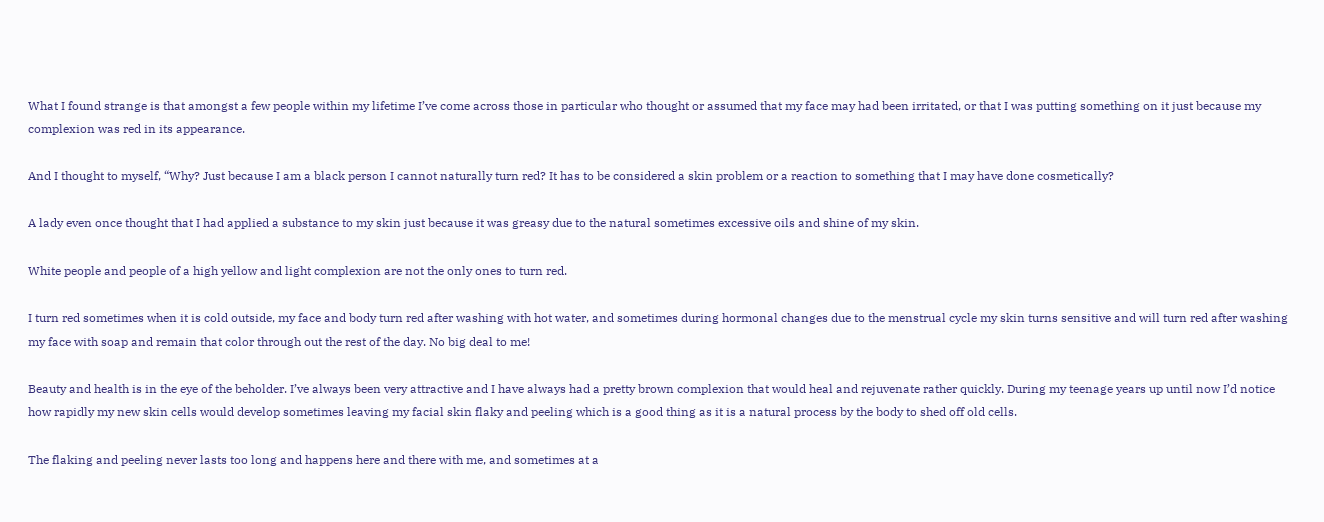What I found strange is that amongst a few people within my lifetime I’ve come across those in particular who thought or assumed that my face may had been irritated, or that I was putting something on it just because my complexion was red in its appearance.

And I thought to myself, “Why? Just because I am a black person I cannot naturally turn red? It has to be considered a skin problem or a reaction to something that I may have done cosmetically?

A lady even once thought that I had applied a substance to my skin just because it was greasy due to the natural sometimes excessive oils and shine of my skin.

White people and people of a high yellow and light complexion are not the only ones to turn red.

I turn red sometimes when it is cold outside, my face and body turn red after washing with hot water, and sometimes during hormonal changes due to the menstrual cycle my skin turns sensitive and will turn red after washing my face with soap and remain that color through out the rest of the day. No big deal to me!

Beauty and health is in the eye of the beholder. I’ve always been very attractive and I have always had a pretty brown complexion that would heal and rejuvenate rather quickly. During my teenage years up until now I’d notice how rapidly my new skin cells would develop sometimes leaving my facial skin flaky and peeling which is a good thing as it is a natural process by the body to shed off old cells.

The flaking and peeling never lasts too long and happens here and there with me, and sometimes at a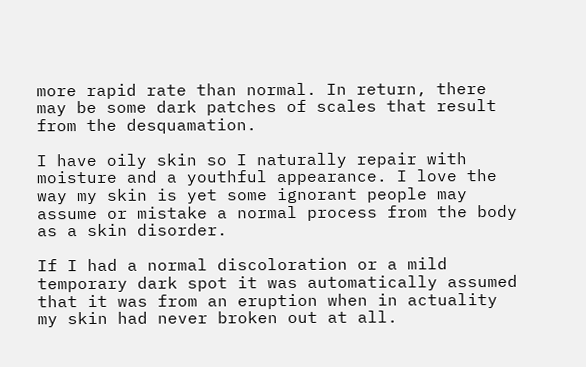more rapid rate than normal. In return, there may be some dark patches of scales that result from the desquamation.

I have oily skin so I naturally repair with moisture and a youthful appearance. I love the way my skin is yet some ignorant people may assume or mistake a normal process from the body as a skin disorder.

If I had a normal discoloration or a mild temporary dark spot it was automatically assumed that it was from an eruption when in actuality my skin had never broken out at all.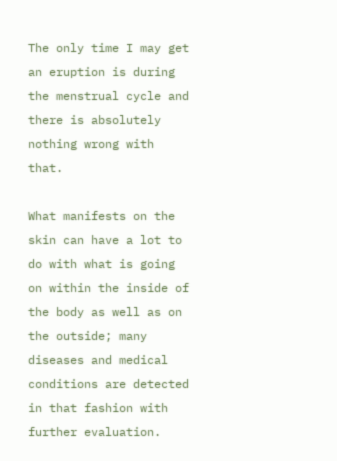The only time I may get an eruption is during the menstrual cycle and there is absolutely nothing wrong with that.

What manifests on the skin can have a lot to do with what is going on within the inside of the body as well as on the outside; many diseases and medical conditions are detected in that fashion with further evaluation.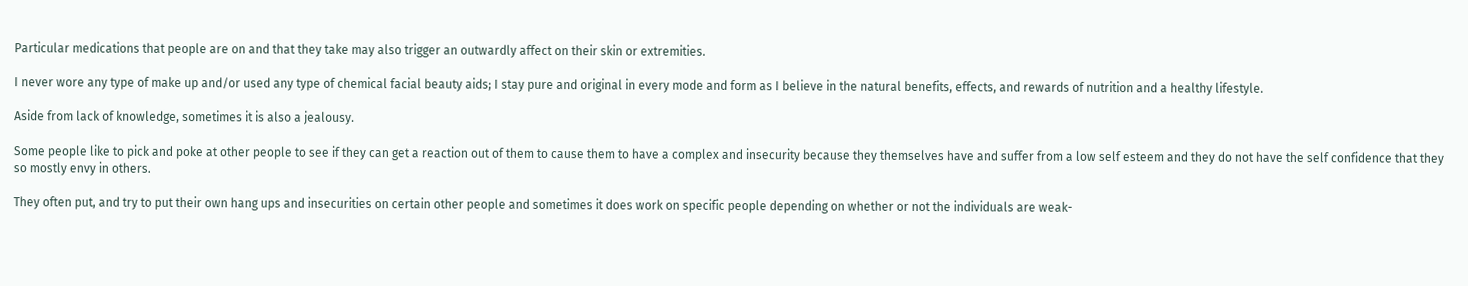Particular medications that people are on and that they take may also trigger an outwardly affect on their skin or extremities.

I never wore any type of make up and/or used any type of chemical facial beauty aids; I stay pure and original in every mode and form as I believe in the natural benefits, effects, and rewards of nutrition and a healthy lifestyle.

Aside from lack of knowledge, sometimes it is also a jealousy.

Some people like to pick and poke at other people to see if they can get a reaction out of them to cause them to have a complex and insecurity because they themselves have and suffer from a low self esteem and they do not have the self confidence that they so mostly envy in others.

They often put, and try to put their own hang ups and insecurities on certain other people and sometimes it does work on specific people depending on whether or not the individuals are weak-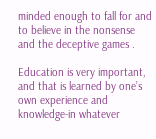minded enough to fall for and to believe in the nonsense and the deceptive games .

Education is very important, and that is learned by one’s own experience and knowledge-in whatever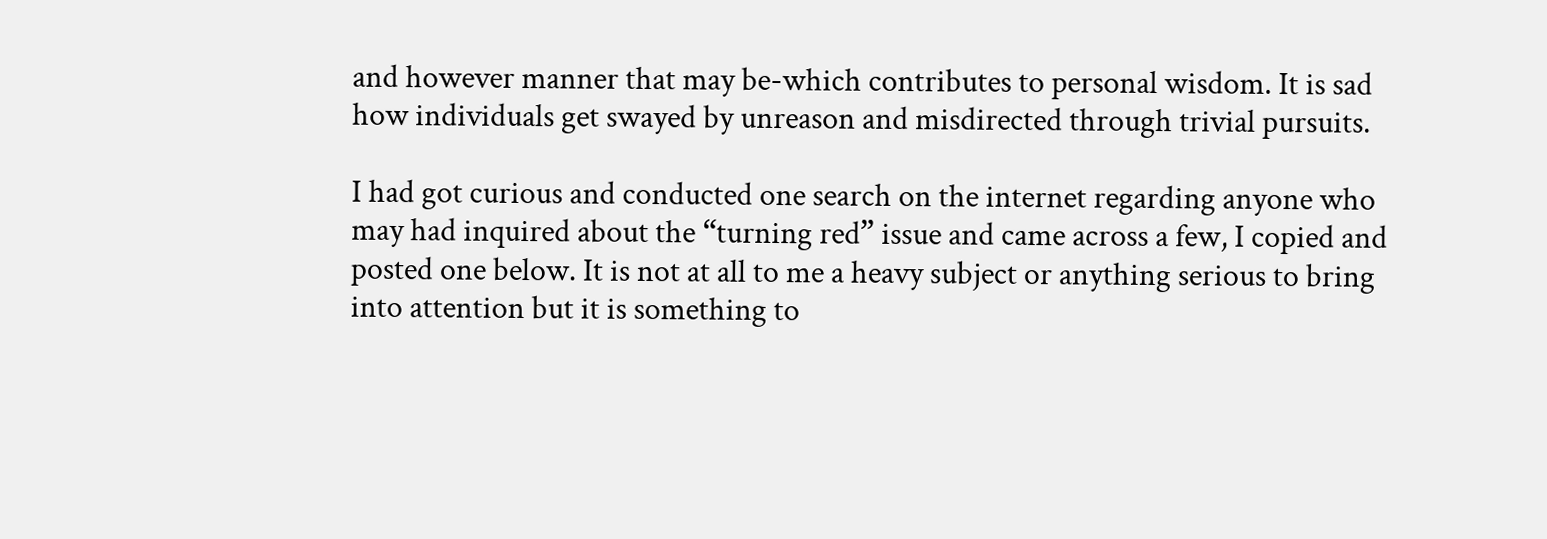and however manner that may be-which contributes to personal wisdom. It is sad how individuals get swayed by unreason and misdirected through trivial pursuits.

I had got curious and conducted one search on the internet regarding anyone who may had inquired about the “turning red” issue and came across a few, I copied and posted one below. It is not at all to me a heavy subject or anything serious to bring into attention but it is something to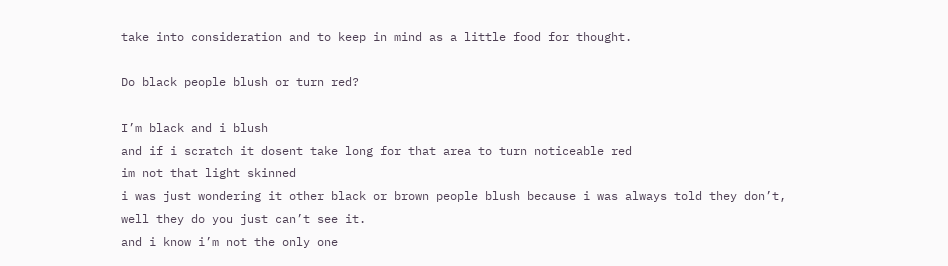take into consideration and to keep in mind as a little food for thought.

Do black people blush or turn red?

I’m black and i blush
and if i scratch it dosent take long for that area to turn noticeable red
im not that light skinned
i was just wondering it other black or brown people blush because i was always told they don’t, well they do you just can’t see it.
and i know i’m not the only one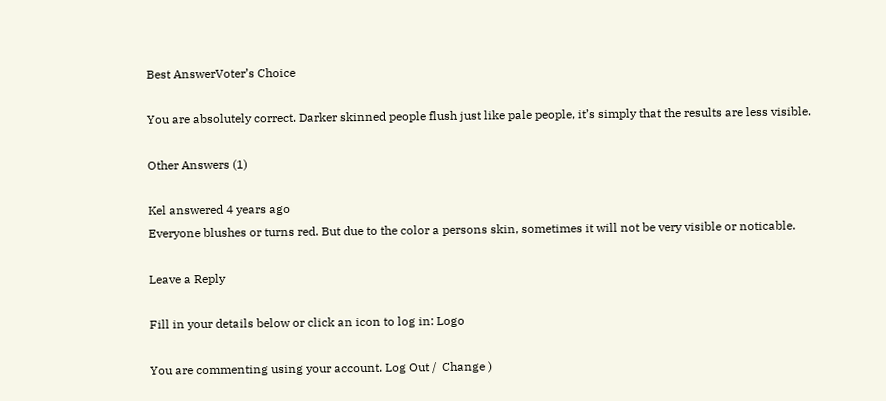Best AnswerVoter’s Choice

You are absolutely correct. Darker skinned people flush just like pale people, it’s simply that the results are less visible.

Other Answers (1)

Kel answered 4 years ago
Everyone blushes or turns red. But due to the color a persons skin, sometimes it will not be very visible or noticable.

Leave a Reply

Fill in your details below or click an icon to log in: Logo

You are commenting using your account. Log Out /  Change )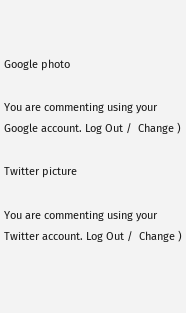Google photo

You are commenting using your Google account. Log Out /  Change )

Twitter picture

You are commenting using your Twitter account. Log Out /  Change )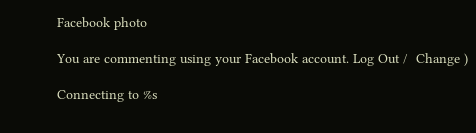Facebook photo

You are commenting using your Facebook account. Log Out /  Change )

Connecting to %s